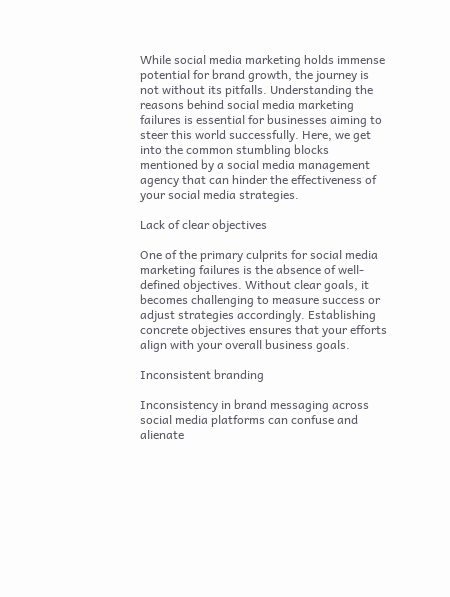While social media marketing holds immense potential for brand growth, the journey is not without its pitfalls. Understanding the reasons behind social media marketing failures is essential for businesses aiming to steer this world successfully. Here, we get into the common stumbling blocks mentioned by a social media management agency that can hinder the effectiveness of your social media strategies.

Lack of clear objectives

One of the primary culprits for social media marketing failures is the absence of well-defined objectives. Without clear goals, it becomes challenging to measure success or adjust strategies accordingly. Establishing concrete objectives ensures that your efforts align with your overall business goals.

Inconsistent branding

Inconsistency in brand messaging across social media platforms can confuse and alienate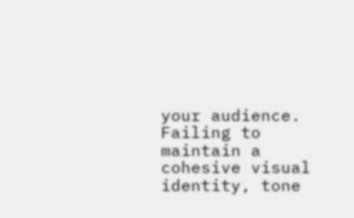your audience. Failing to maintain a cohesive visual identity, tone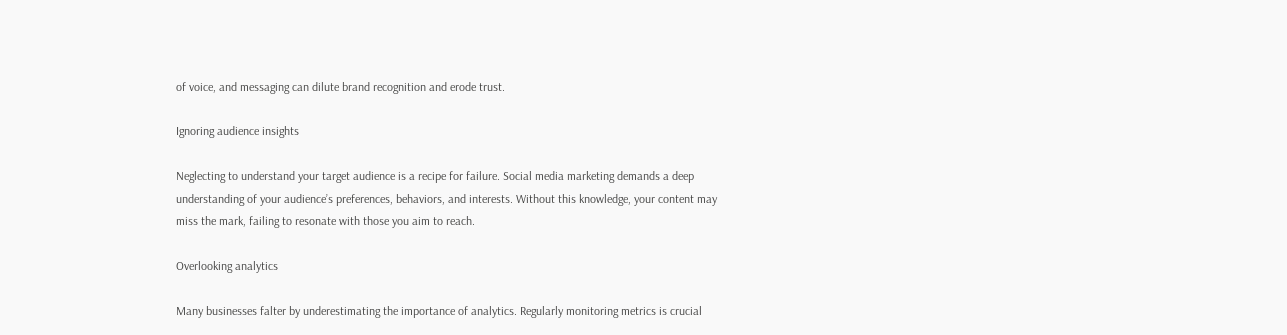of voice, and messaging can dilute brand recognition and erode trust.

Ignoring audience insights

Neglecting to understand your target audience is a recipe for failure. Social media marketing demands a deep understanding of your audience’s preferences, behaviors, and interests. Without this knowledge, your content may miss the mark, failing to resonate with those you aim to reach.

Overlooking analytics

Many businesses falter by underestimating the importance of analytics. Regularly monitoring metrics is crucial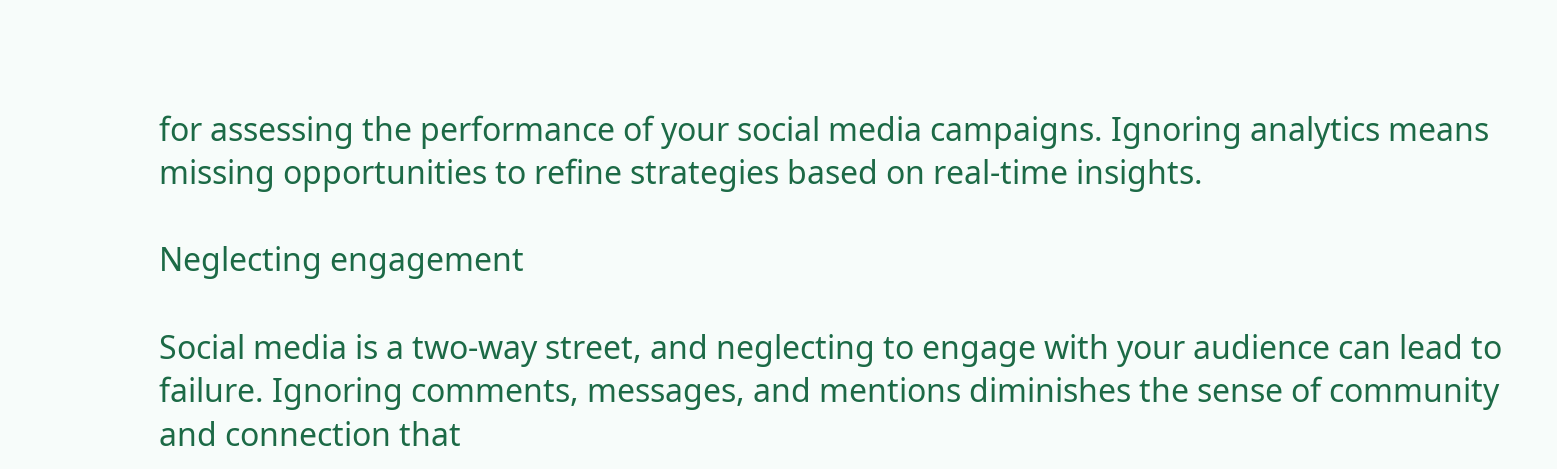for assessing the performance of your social media campaigns. Ignoring analytics means missing opportunities to refine strategies based on real-time insights.

Neglecting engagement

Social media is a two-way street, and neglecting to engage with your audience can lead to failure. Ignoring comments, messages, and mentions diminishes the sense of community and connection that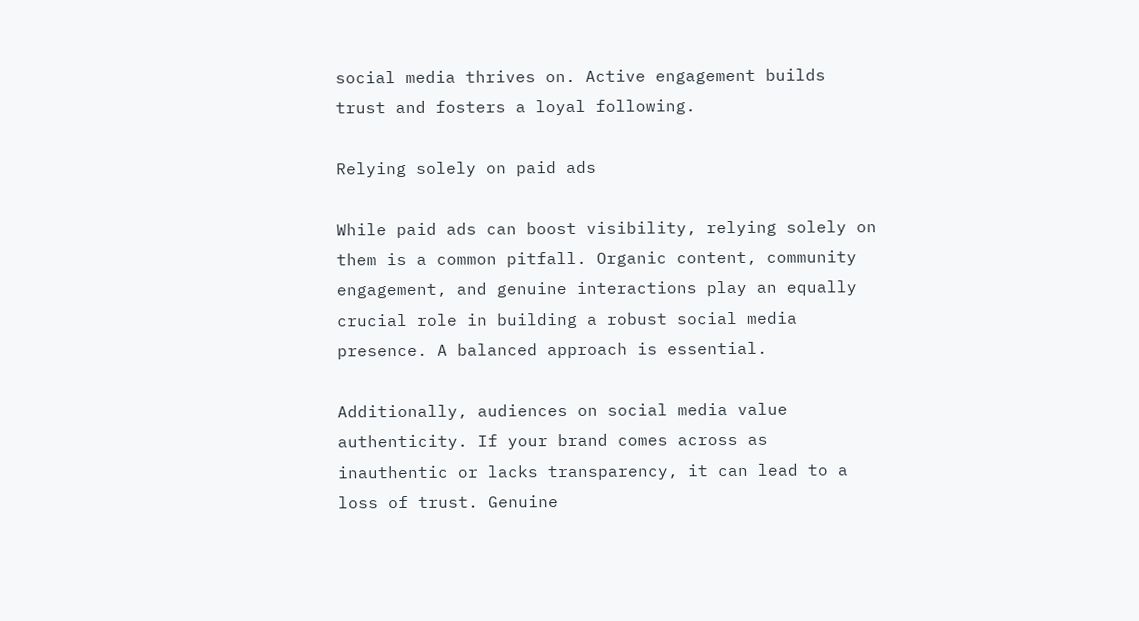social media thrives on. Active engagement builds trust and fosters a loyal following.

Relying solely on paid ads

While paid ads can boost visibility, relying solely on them is a common pitfall. Organic content, community engagement, and genuine interactions play an equally crucial role in building a robust social media presence. A balanced approach is essential.

Additionally, audiences on social media value authenticity. If your brand comes across as inauthentic or lacks transparency, it can lead to a loss of trust. Genuine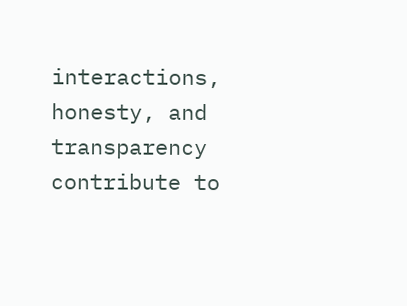interactions, honesty, and transparency contribute to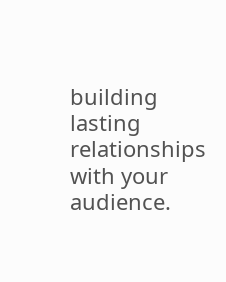building lasting relationships with your audience.